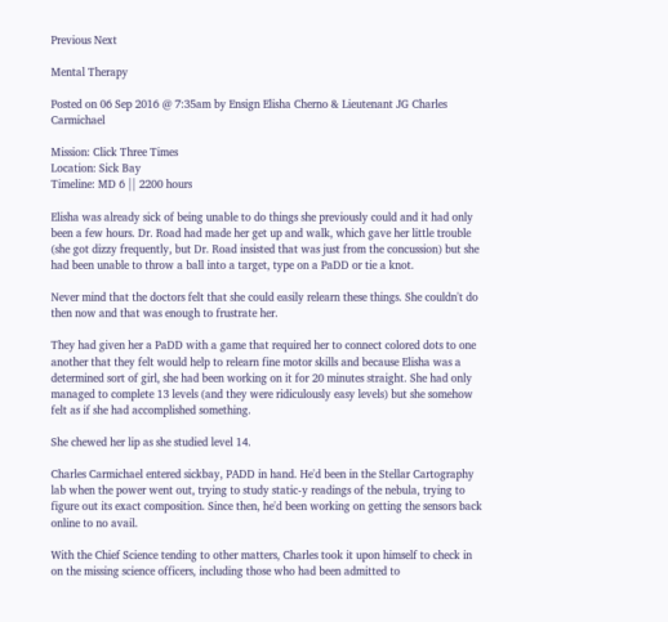Previous Next

Mental Therapy

Posted on 06 Sep 2016 @ 7:35am by Ensign Elisha Cherno & Lieutenant JG Charles Carmichael

Mission: Click Three Times
Location: Sick Bay
Timeline: MD 6 || 2200 hours

Elisha was already sick of being unable to do things she previously could and it had only been a few hours. Dr. Road had made her get up and walk, which gave her little trouble (she got dizzy frequently, but Dr. Road insisted that was just from the concussion) but she had been unable to throw a ball into a target, type on a PaDD or tie a knot.

Never mind that the doctors felt that she could easily relearn these things. She couldn't do then now and that was enough to frustrate her.

They had given her a PaDD with a game that required her to connect colored dots to one another that they felt would help to relearn fine motor skills and because Elisha was a determined sort of girl, she had been working on it for 20 minutes straight. She had only managed to complete 13 levels (and they were ridiculously easy levels) but she somehow felt as if she had accomplished something.

She chewed her lip as she studied level 14.

Charles Carmichael entered sickbay, PADD in hand. He'd been in the Stellar Cartography lab when the power went out, trying to study static-y readings of the nebula, trying to figure out its exact composition. Since then, he'd been working on getting the sensors back online to no avail.

With the Chief Science tending to other matters, Charles took it upon himself to check in on the missing science officers, including those who had been admitted to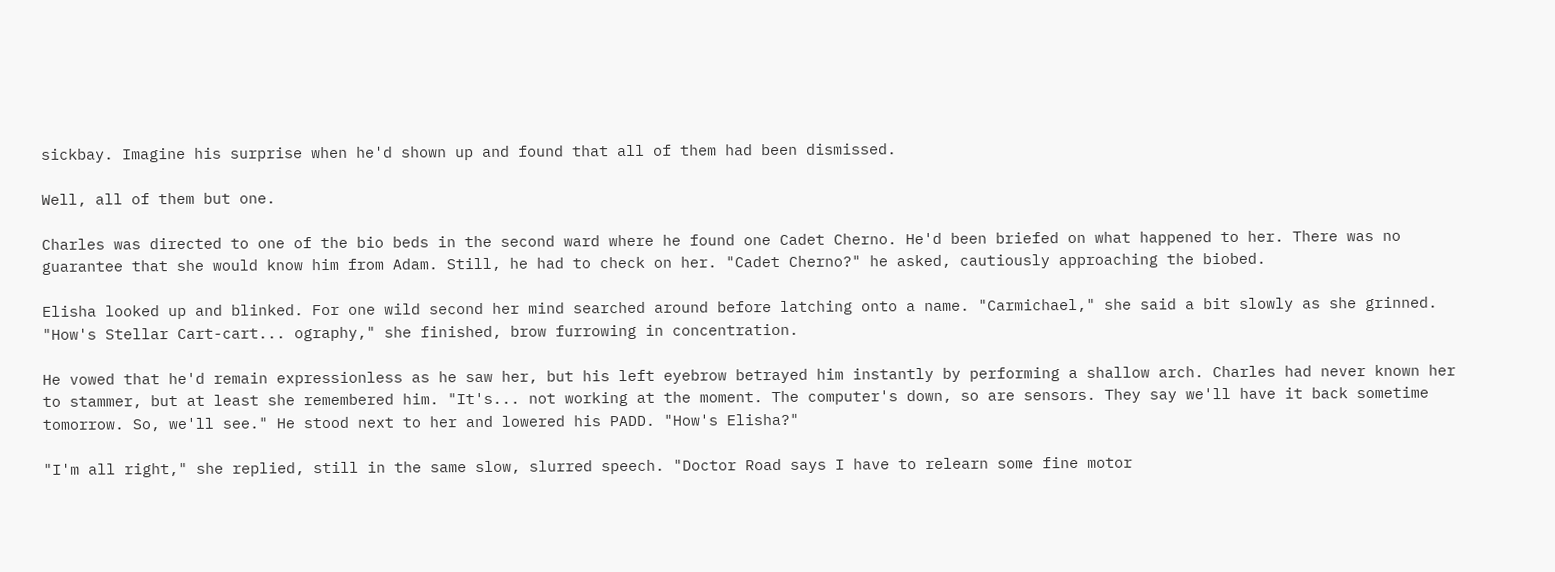sickbay. Imagine his surprise when he'd shown up and found that all of them had been dismissed.

Well, all of them but one.

Charles was directed to one of the bio beds in the second ward where he found one Cadet Cherno. He'd been briefed on what happened to her. There was no guarantee that she would know him from Adam. Still, he had to check on her. "Cadet Cherno?" he asked, cautiously approaching the biobed.

Elisha looked up and blinked. For one wild second her mind searched around before latching onto a name. "Carmichael," she said a bit slowly as she grinned. "How's Stellar Cart-cart... ography," she finished, brow furrowing in concentration.

He vowed that he'd remain expressionless as he saw her, but his left eyebrow betrayed him instantly by performing a shallow arch. Charles had never known her to stammer, but at least she remembered him. "It's... not working at the moment. The computer's down, so are sensors. They say we'll have it back sometime tomorrow. So, we'll see." He stood next to her and lowered his PADD. "How's Elisha?"

"I'm all right," she replied, still in the same slow, slurred speech. "Doctor Road says I have to relearn some fine motor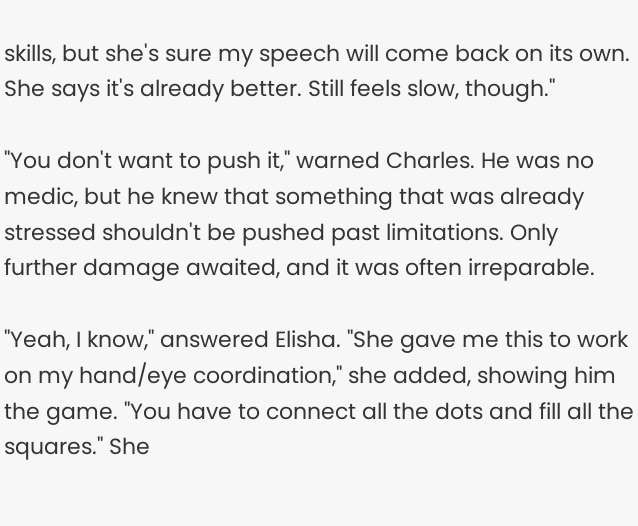skills, but she's sure my speech will come back on its own. She says it's already better. Still feels slow, though."

"You don't want to push it," warned Charles. He was no medic, but he knew that something that was already stressed shouldn't be pushed past limitations. Only further damage awaited, and it was often irreparable.

"Yeah, I know," answered Elisha. "She gave me this to work on my hand/eye coordination," she added, showing him the game. "You have to connect all the dots and fill all the squares." She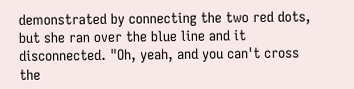demonstrated by connecting the two red dots, but she ran over the blue line and it disconnected. "Oh, yeah, and you can't cross the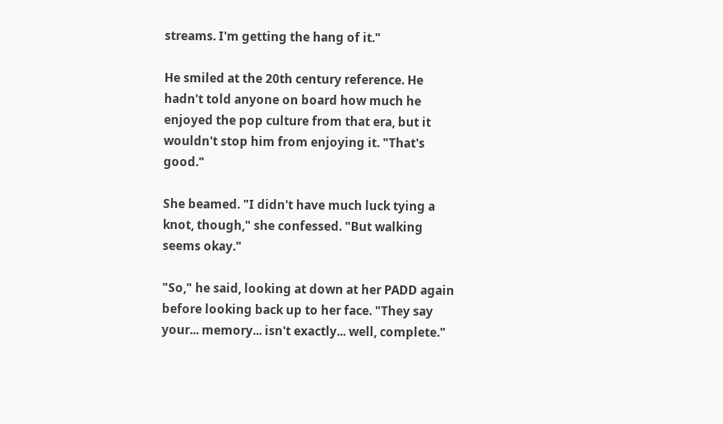streams. I'm getting the hang of it."

He smiled at the 20th century reference. He hadn't told anyone on board how much he enjoyed the pop culture from that era, but it wouldn't stop him from enjoying it. "That's good."

She beamed. "I didn't have much luck tying a knot, though," she confessed. "But walking seems okay."

"So," he said, looking at down at her PADD again before looking back up to her face. "They say your... memory... isn't exactly... well, complete."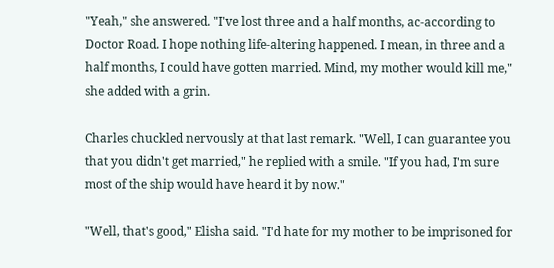"Yeah," she answered. "I've lost three and a half months, ac-according to Doctor Road. I hope nothing life-altering happened. I mean, in three and a half months, I could have gotten married. Mind, my mother would kill me," she added with a grin.

Charles chuckled nervously at that last remark. "Well, I can guarantee you that you didn't get married," he replied with a smile. "If you had, I'm sure most of the ship would have heard it by now."

"Well, that's good," Elisha said. "I'd hate for my mother to be imprisoned for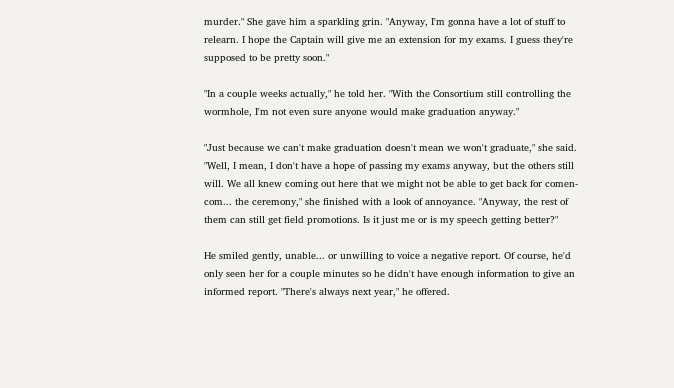murder." She gave him a sparkling grin. "Anyway, I'm gonna have a lot of stuff to relearn. I hope the Captain will give me an extension for my exams. I guess they're supposed to be pretty soon."

"In a couple weeks actually," he told her. "With the Consortium still controlling the wormhole, I'm not even sure anyone would make graduation anyway."

"Just because we can't make graduation doesn't mean we won't graduate," she said. "Well, I mean, I don't have a hope of passing my exams anyway, but the others still will. We all knew coming out here that we might not be able to get back for comen- com... the ceremony," she finished with a look of annoyance. "Anyway, the rest of them can still get field promotions. Is it just me or is my speech getting better?"

He smiled gently, unable... or unwilling to voice a negative report. Of course, he'd only seen her for a couple minutes so he didn't have enough information to give an informed report. "There's always next year," he offered.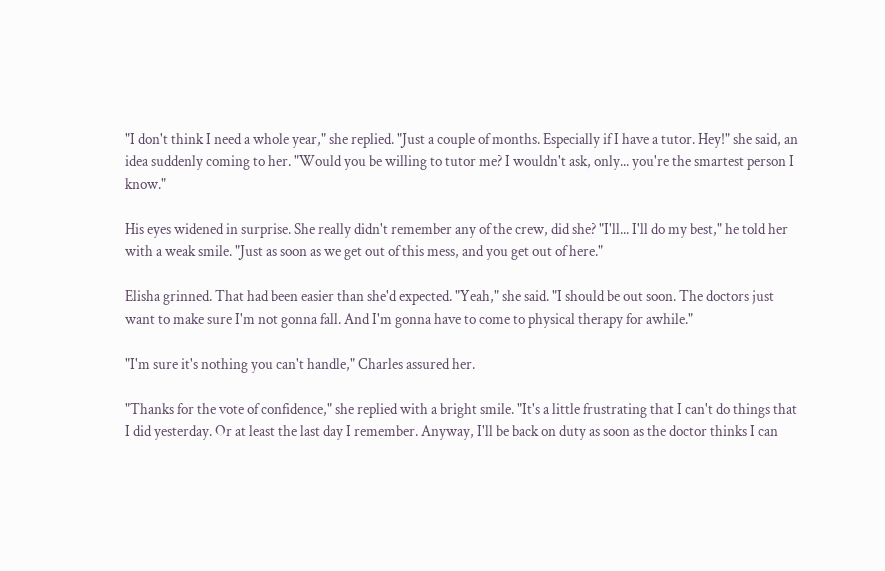"I don't think I need a whole year," she replied. "Just a couple of months. Especially if I have a tutor. Hey!" she said, an idea suddenly coming to her. "Would you be willing to tutor me? I wouldn't ask, only... you're the smartest person I know."

His eyes widened in surprise. She really didn't remember any of the crew, did she? "I'll... I'll do my best," he told her with a weak smile. "Just as soon as we get out of this mess, and you get out of here."

Elisha grinned. That had been easier than she'd expected. "Yeah," she said. "I should be out soon. The doctors just want to make sure I'm not gonna fall. And I'm gonna have to come to physical therapy for awhile."

"I'm sure it's nothing you can't handle," Charles assured her.

"Thanks for the vote of confidence," she replied with a bright smile. "It's a little frustrating that I can't do things that I did yesterday. Or at least the last day I remember. Anyway, I'll be back on duty as soon as the doctor thinks I can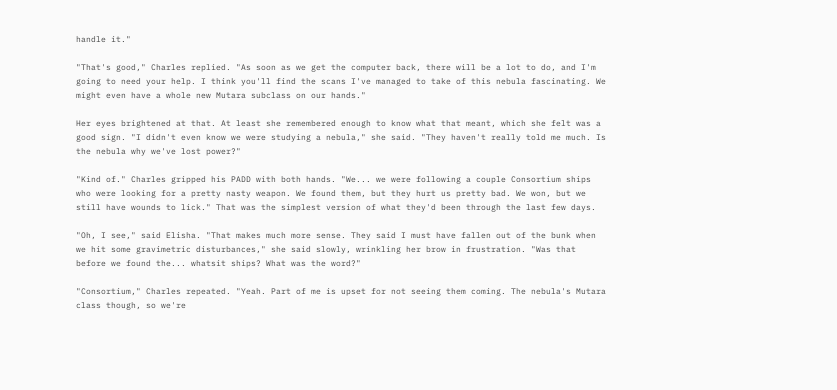handle it."

"That's good," Charles replied. "As soon as we get the computer back, there will be a lot to do, and I'm going to need your help. I think you'll find the scans I've managed to take of this nebula fascinating. We might even have a whole new Mutara subclass on our hands."

Her eyes brightened at that. At least she remembered enough to know what that meant, which she felt was a good sign. "I didn't even know we were studying a nebula," she said. "They haven't really told me much. Is the nebula why we've lost power?"

"Kind of." Charles gripped his PADD with both hands. "We... we were following a couple Consortium ships who were looking for a pretty nasty weapon. We found them, but they hurt us pretty bad. We won, but we still have wounds to lick." That was the simplest version of what they'd been through the last few days.

"Oh, I see," said Elisha. "That makes much more sense. They said I must have fallen out of the bunk when we hit some gravimetric disturbances," she said slowly, wrinkling her brow in frustration. "Was that before we found the... whatsit ships? What was the word?"

"Consortium," Charles repeated. "Yeah. Part of me is upset for not seeing them coming. The nebula's Mutara class though, so we're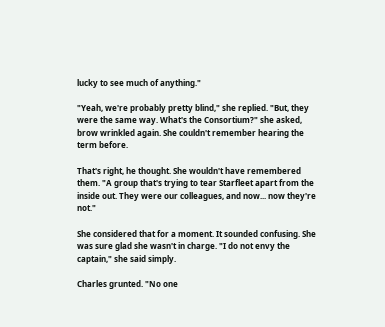lucky to see much of anything."

"Yeah, we're probably pretty blind," she replied. "But, they were the same way. What's the Consortium?" she asked, brow wrinkled again. She couldn't remember hearing the term before.

That's right, he thought. She wouldn't have remembered them. "A group that's trying to tear Starfleet apart from the inside out. They were our colleagues, and now... now they're not."

She considered that for a moment. It sounded confusing. She was sure glad she wasn't in charge. "I do not envy the captain," she said simply.

Charles grunted. "No one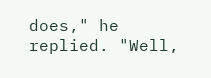does," he replied. "Well,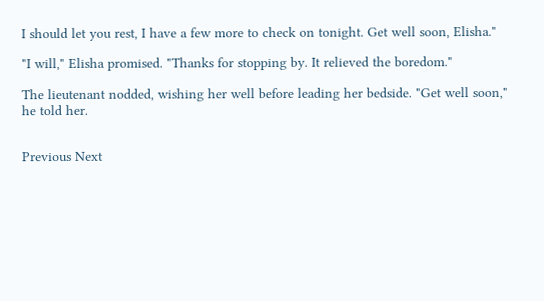I should let you rest, I have a few more to check on tonight. Get well soon, Elisha."

"I will," Elisha promised. "Thanks for stopping by. It relieved the boredom."

The lieutenant nodded, wishing her well before leading her bedside. "Get well soon," he told her.


Previous Next